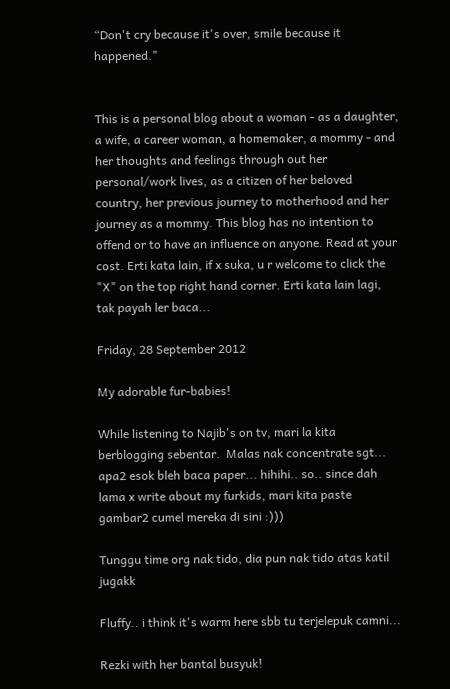“Don't cry because it's over, smile because it happened."


This is a personal blog about a woman - as a daughter, a wife, a career woman, a homemaker, a mommy - and her thoughts and feelings through out her personal/work lives, as a citizen of her beloved country, her previous journey to motherhood and her journey as a mommy. This blog has no intention to offend or to have an influence on anyone. Read at your cost. Erti kata lain, if x suka, u r welcome to click the "X" on the top right hand corner. Erti kata lain lagi, tak payah ler baca...

Friday, 28 September 2012

My adorable fur-babies!

While listening to Najib's on tv, mari la kita berblogging sebentar.  Malas nak concentrate sgt... apa2 esok bleh baca paper... hihihi.. so.. since dah lama x write about my furkids, mari kita paste gambar2 cumel mereka di sini :)))

Tunggu time org nak tido, dia pun nak tido atas katil jugakk

Fluffy.. i think it's warm here sbb tu terjelepuk camni...

Rezki with her bantal busyuk!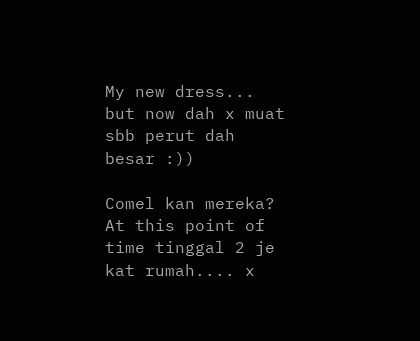My new dress... but now dah x muat sbb perut dah besar :))

Comel kan mereka? At this point of time tinggal 2 je kat rumah.... x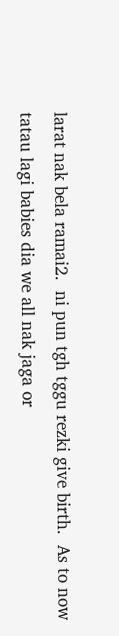larat nak bela ramai2.  ni pun tgh tggu rezki give birth.  As to now tatau lagi babies dia we all nak jaga or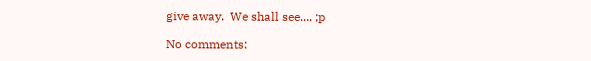give away.  We shall see.... ;p

No comments: